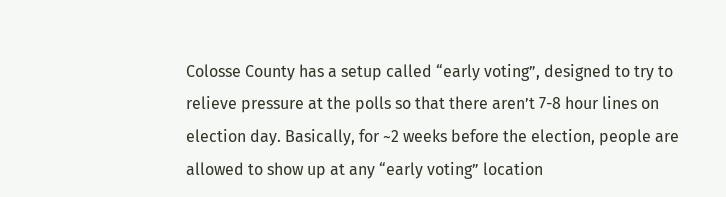Colosse County has a setup called “early voting”, designed to try to relieve pressure at the polls so that there aren’t 7-8 hour lines on election day. Basically, for ~2 weeks before the election, people are allowed to show up at any “early voting” location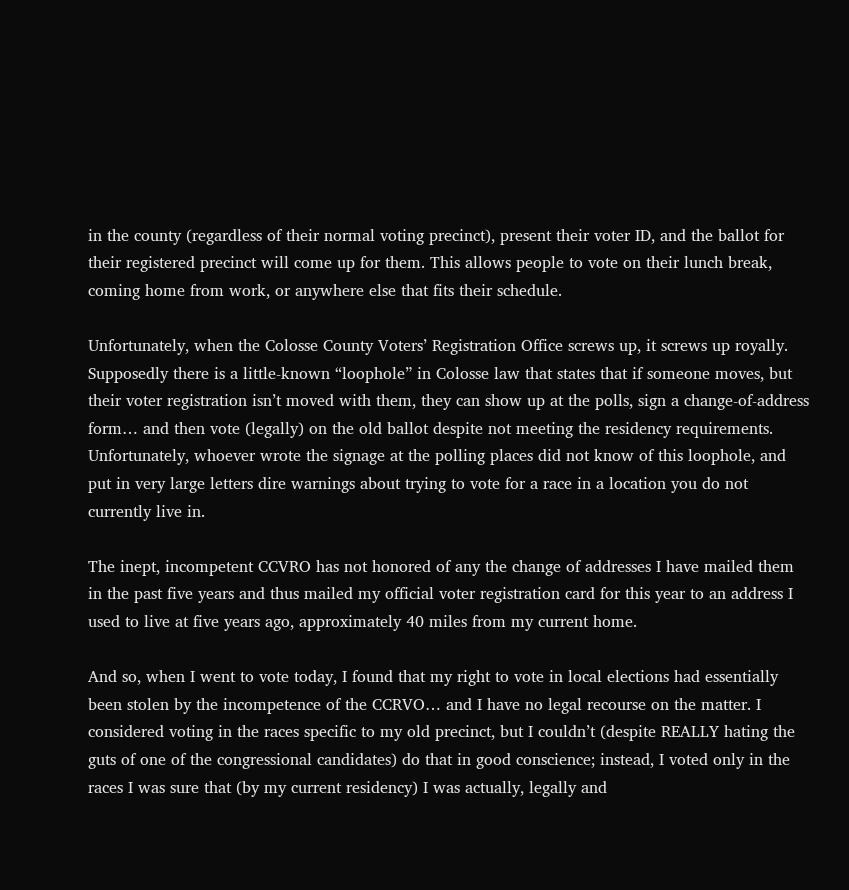in the county (regardless of their normal voting precinct), present their voter ID, and the ballot for their registered precinct will come up for them. This allows people to vote on their lunch break, coming home from work, or anywhere else that fits their schedule.

Unfortunately, when the Colosse County Voters’ Registration Office screws up, it screws up royally. Supposedly there is a little-known “loophole” in Colosse law that states that if someone moves, but their voter registration isn’t moved with them, they can show up at the polls, sign a change-of-address form… and then vote (legally) on the old ballot despite not meeting the residency requirements. Unfortunately, whoever wrote the signage at the polling places did not know of this loophole, and put in very large letters dire warnings about trying to vote for a race in a location you do not currently live in.

The inept, incompetent CCVRO has not honored of any the change of addresses I have mailed them in the past five years and thus mailed my official voter registration card for this year to an address I used to live at five years ago, approximately 40 miles from my current home.

And so, when I went to vote today, I found that my right to vote in local elections had essentially been stolen by the incompetence of the CCRVO… and I have no legal recourse on the matter. I considered voting in the races specific to my old precinct, but I couldn’t (despite REALLY hating the guts of one of the congressional candidates) do that in good conscience; instead, I voted only in the races I was sure that (by my current residency) I was actually, legally and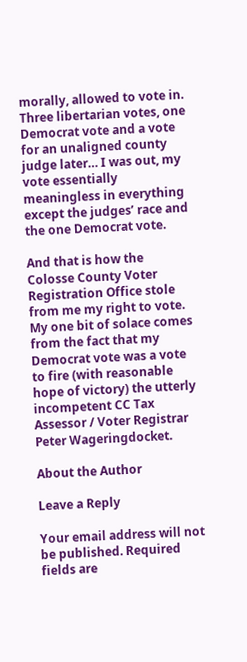morally, allowed to vote in. Three libertarian votes, one Democrat vote and a vote for an unaligned county judge later… I was out, my vote essentially meaningless in everything except the judges’ race and the one Democrat vote.

And that is how the Colosse County Voter Registration Office stole from me my right to vote. My one bit of solace comes from the fact that my Democrat vote was a vote to fire (with reasonable hope of victory) the utterly incompetent CC Tax Assessor / Voter Registrar Peter Wageringdocket.

About the Author

Leave a Reply

Your email address will not be published. Required fields are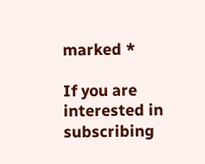marked *

If you are interested in subscribing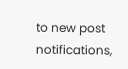to new post notifications,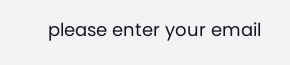please enter your email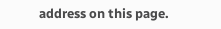address on this page.